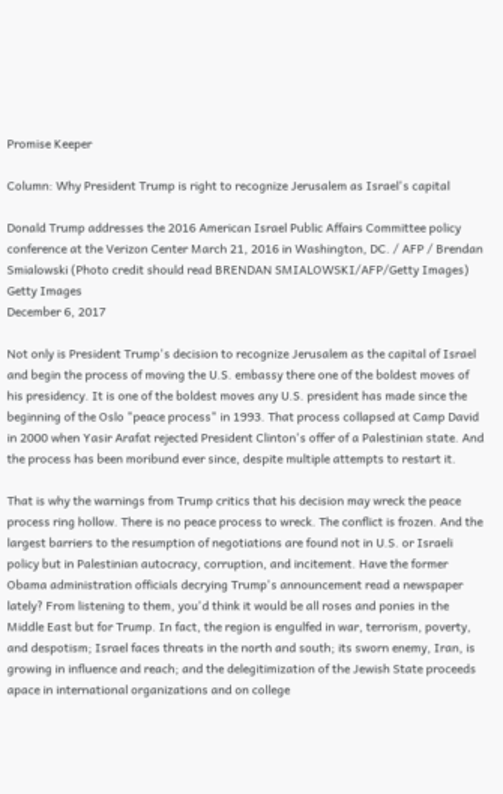Promise Keeper

Column: Why President Trump is right to recognize Jerusalem as Israel's capital

Donald Trump addresses the 2016 American Israel Public Affairs Committee policy conference at the Verizon Center March 21, 2016 in Washington, DC. / AFP / Brendan Smialowski (Photo credit should read BRENDAN SMIALOWSKI/AFP/Getty Images)
Getty Images
December 6, 2017

Not only is President Trump's decision to recognize Jerusalem as the capital of Israel and begin the process of moving the U.S. embassy there one of the boldest moves of his presidency. It is one of the boldest moves any U.S. president has made since the beginning of the Oslo "peace process" in 1993. That process collapsed at Camp David in 2000 when Yasir Arafat rejected President Clinton's offer of a Palestinian state. And the process has been moribund ever since, despite multiple attempts to restart it.

That is why the warnings from Trump critics that his decision may wreck the peace process ring hollow. There is no peace process to wreck. The conflict is frozen. And the largest barriers to the resumption of negotiations are found not in U.S. or Israeli policy but in Palestinian autocracy, corruption, and incitement. Have the former Obama administration officials decrying Trump's announcement read a newspaper lately? From listening to them, you'd think it would be all roses and ponies in the Middle East but for Trump. In fact, the region is engulfed in war, terrorism, poverty, and despotism; Israel faces threats in the north and south; its sworn enemy, Iran, is growing in influence and reach; and the delegitimization of the Jewish State proceeds apace in international organizations and on college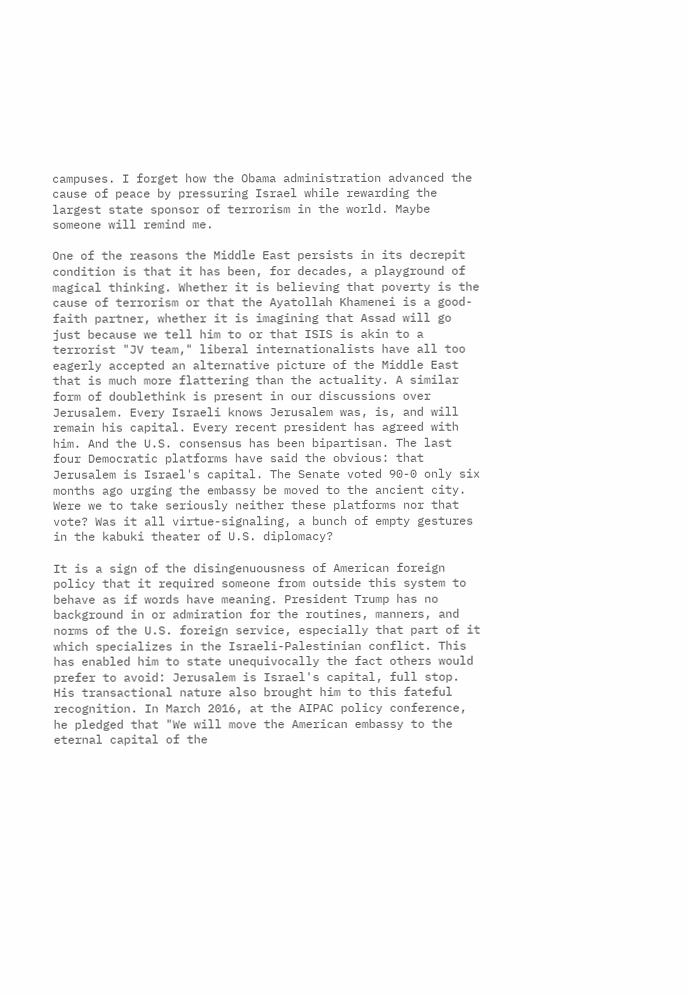campuses. I forget how the Obama administration advanced the cause of peace by pressuring Israel while rewarding the largest state sponsor of terrorism in the world. Maybe someone will remind me.

One of the reasons the Middle East persists in its decrepit condition is that it has been, for decades, a playground of magical thinking. Whether it is believing that poverty is the cause of terrorism or that the Ayatollah Khamenei is a good-faith partner, whether it is imagining that Assad will go just because we tell him to or that ISIS is akin to a terrorist "JV team," liberal internationalists have all too eagerly accepted an alternative picture of the Middle East that is much more flattering than the actuality. A similar form of doublethink is present in our discussions over Jerusalem. Every Israeli knows Jerusalem was, is, and will remain his capital. Every recent president has agreed with him. And the U.S. consensus has been bipartisan. The last four Democratic platforms have said the obvious: that Jerusalem is Israel's capital. The Senate voted 90-0 only six months ago urging the embassy be moved to the ancient city. Were we to take seriously neither these platforms nor that vote? Was it all virtue-signaling, a bunch of empty gestures in the kabuki theater of U.S. diplomacy?

It is a sign of the disingenuousness of American foreign policy that it required someone from outside this system to behave as if words have meaning. President Trump has no background in or admiration for the routines, manners, and norms of the U.S. foreign service, especially that part of it which specializes in the Israeli-Palestinian conflict. This has enabled him to state unequivocally the fact others would prefer to avoid: Jerusalem is Israel's capital, full stop. His transactional nature also brought him to this fateful recognition. In March 2016, at the AIPAC policy conference, he pledged that "We will move the American embassy to the eternal capital of the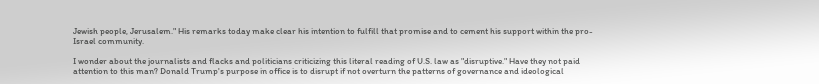Jewish people, Jerusalem." His remarks today make clear his intention to fulfill that promise and to cement his support within the pro-Israel community.

I wonder about the journalists and flacks and politicians criticizing this literal reading of U.S. law as "disruptive." Have they not paid attention to this man? Donald Trump's purpose in office is to disrupt if not overturn the patterns of governance and ideological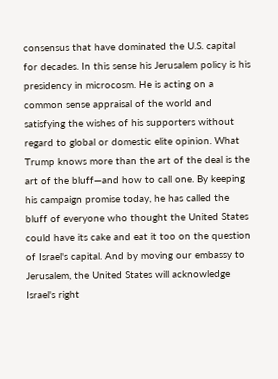consensus that have dominated the U.S. capital for decades. In this sense his Jerusalem policy is his presidency in microcosm. He is acting on a common sense appraisal of the world and satisfying the wishes of his supporters without regard to global or domestic elite opinion. What Trump knows more than the art of the deal is the art of the bluff—and how to call one. By keeping his campaign promise today, he has called the bluff of everyone who thought the United States could have its cake and eat it too on the question of Israel's capital. And by moving our embassy to Jerusalem, the United States will acknowledge Israel's right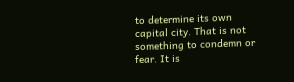to determine its own capital city. That is not something to condemn or fear. It is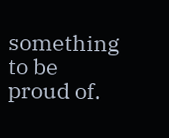something to be proud of.